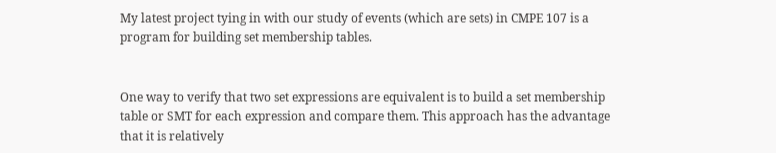My latest project tying in with our study of events (which are sets) in CMPE 107 is a program for building set membership tables.


One way to verify that two set expressions are equivalent is to build a set membership table or SMT for each expression and compare them. This approach has the advantage that it is relatively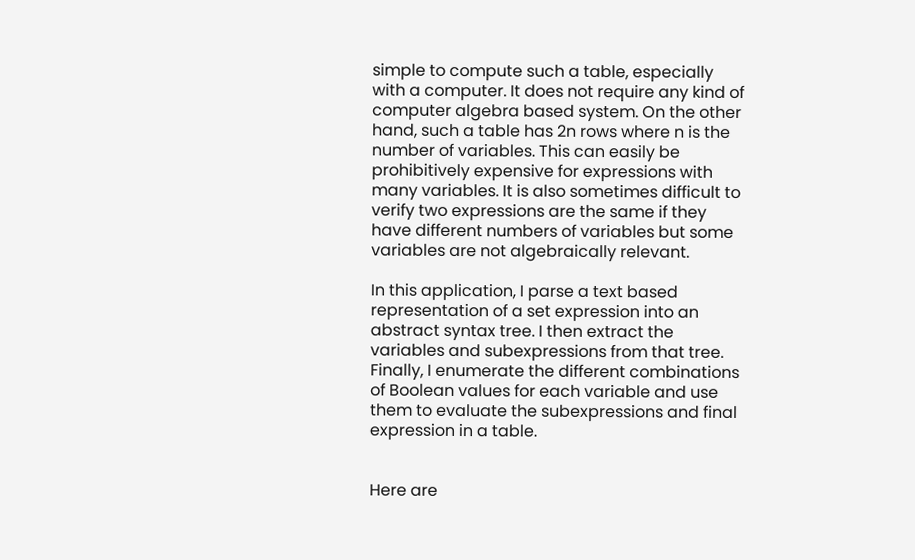simple to compute such a table, especially with a computer. It does not require any kind of computer algebra based system. On the other hand, such a table has 2n rows where n is the number of variables. This can easily be prohibitively expensive for expressions with many variables. It is also sometimes difficult to verify two expressions are the same if they have different numbers of variables but some variables are not algebraically relevant.

In this application, I parse a text based representation of a set expression into an abstract syntax tree. I then extract the variables and subexpressions from that tree. Finally, I enumerate the different combinations of Boolean values for each variable and use them to evaluate the subexpressions and final expression in a table.


Here are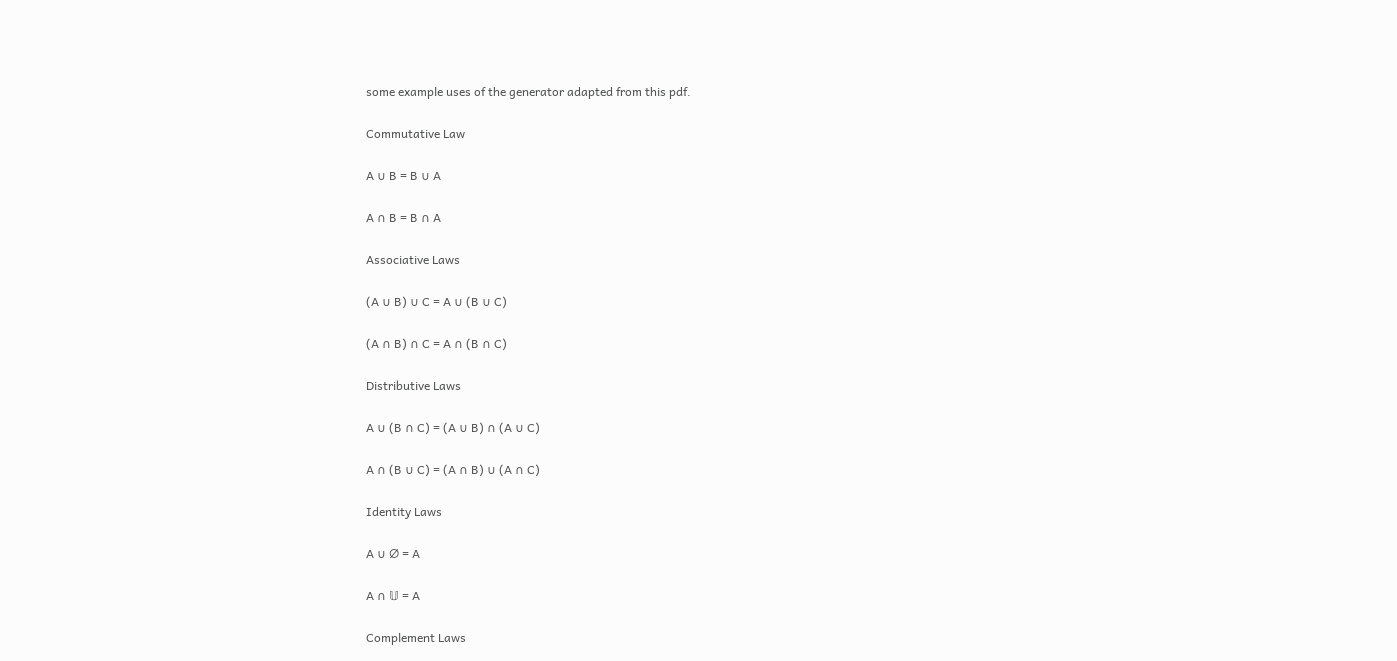some example uses of the generator adapted from this pdf.

Commutative Law

A ∪ B = B ∪ A

A ∩ B = B ∩ A

Associative Laws

(A ∪ B) ∪ C = A ∪ (B ∪ C)

(A ∩ B) ∩ C = A ∩ (B ∩ C)

Distributive Laws

A ∪ (B ∩ C) = (A ∪ B) ∩ (A ∪ C)

A ∩ (B ∪ C) = (A ∩ B) ∪ (A ∩ C)

Identity Laws

A ∪ ∅ = A

A ∩ 𝕌 = A

Complement Laws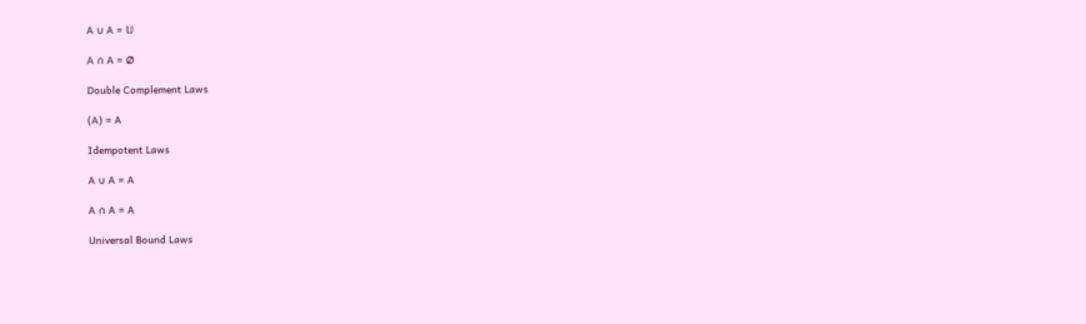A ∪ A = 𝕌

A ∩ A = ∅

Double Complement Laws

(A) = A

Idempotent Laws

A ∪ A = A

A ∩ A = A

Universal Bound Laws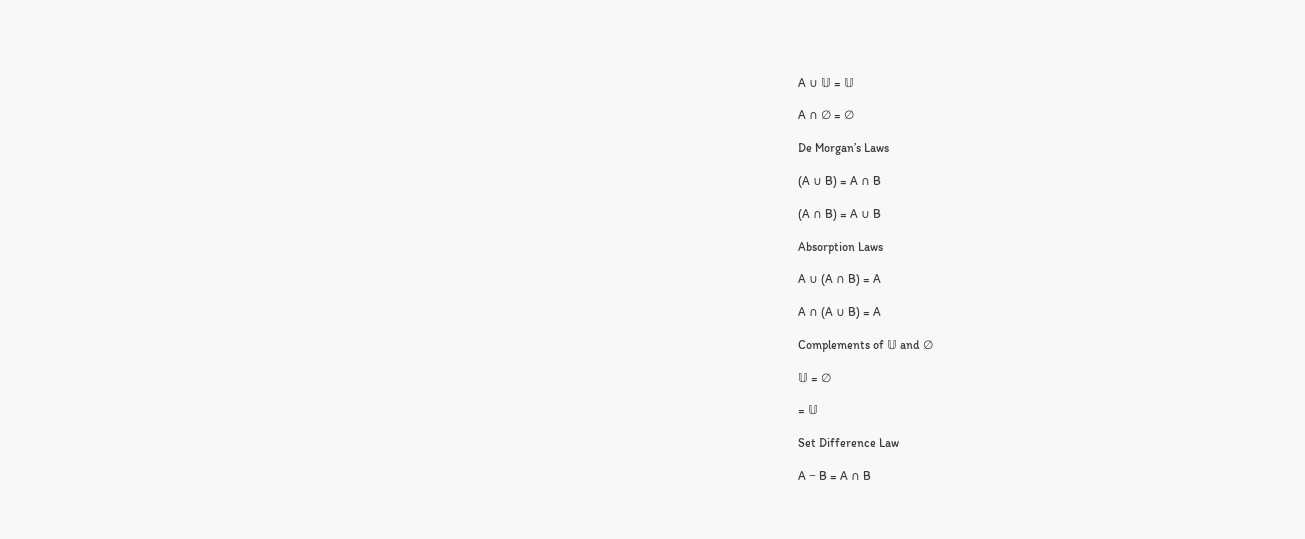A ∪ 𝕌 = 𝕌

A ∩ ∅ = ∅

De Morgan’s Laws

(A ∪ B) = A ∩ B

(A ∩ B) = A ∪ B

Absorption Laws

A ∪ (A ∩ B) = A

A ∩ (A ∪ B) = A

Complements of 𝕌 and ∅

𝕌 = ∅

= 𝕌

Set Difference Law

A − B = A ∩ B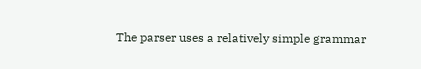The parser uses a relatively simple grammar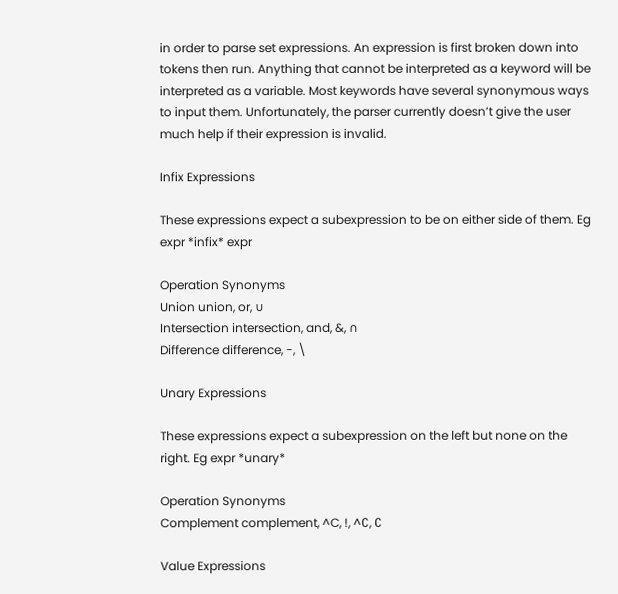in order to parse set expressions. An expression is first broken down into tokens then run. Anything that cannot be interpreted as a keyword will be interpreted as a variable. Most keywords have several synonymous ways to input them. Unfortunately, the parser currently doesn’t give the user much help if their expression is invalid.

Infix Expressions

These expressions expect a subexpression to be on either side of them. Eg expr *infix* expr

Operation Synonyms
Union union, or, ∪
Intersection intersection, and, &, ∩
Difference difference, -, \

Unary Expressions

These expressions expect a subexpression on the left but none on the right. Eg expr *unary*

Operation Synonyms
Complement complement, ^C, !, ^∁, ∁

Value Expressions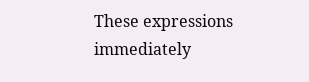These expressions immediately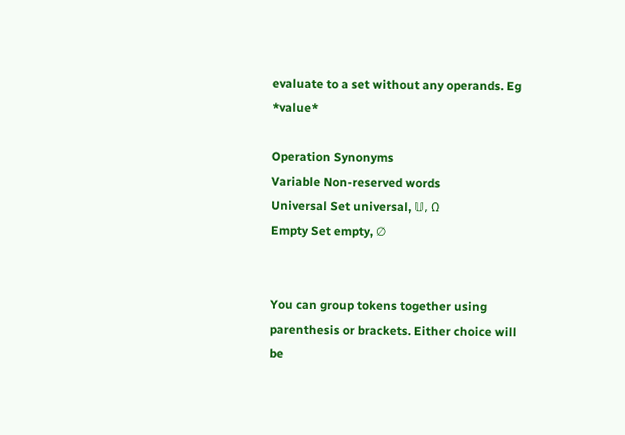evaluate to a set without any operands. Eg *value*

Operation Synonyms
Variable Non-reserved words
Universal Set universal, 𝕌, Ω
Empty Set empty, ∅


You can group tokens together using parenthesis or brackets. Either choice will be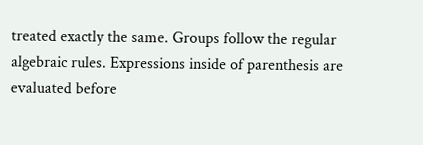treated exactly the same. Groups follow the regular algebraic rules. Expressions inside of parenthesis are evaluated before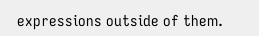expressions outside of them.